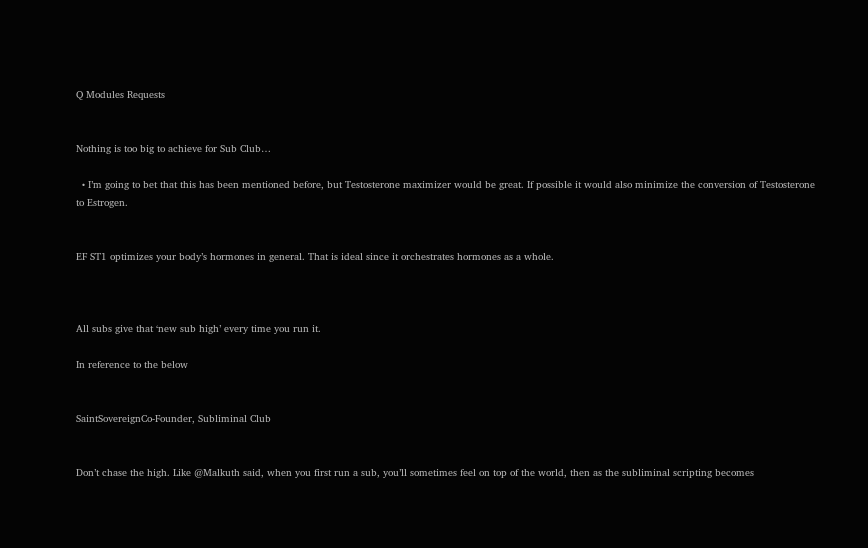Q Modules Requests


Nothing is too big to achieve for Sub Club…

  • I’m going to bet that this has been mentioned before, but Testosterone maximizer would be great. If possible it would also minimize the conversion of Testosterone to Estrogen.


EF ST1 optimizes your body’s hormones in general. That is ideal since it orchestrates hormones as a whole.



All subs give that ‘new sub high’ every time you run it.

In reference to the below


SaintSovereignCo-Founder, Subliminal Club


Don’t chase the high. Like @Malkuth said, when you first run a sub, you’ll sometimes feel on top of the world, then as the subliminal scripting becomes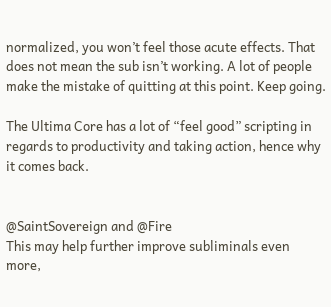normalized, you won’t feel those acute effects. That does not mean the sub isn’t working. A lot of people make the mistake of quitting at this point. Keep going.

The Ultima Core has a lot of “feel good” scripting in regards to productivity and taking action, hence why it comes back.


@SaintSovereign and @Fire
This may help further improve subliminals even more,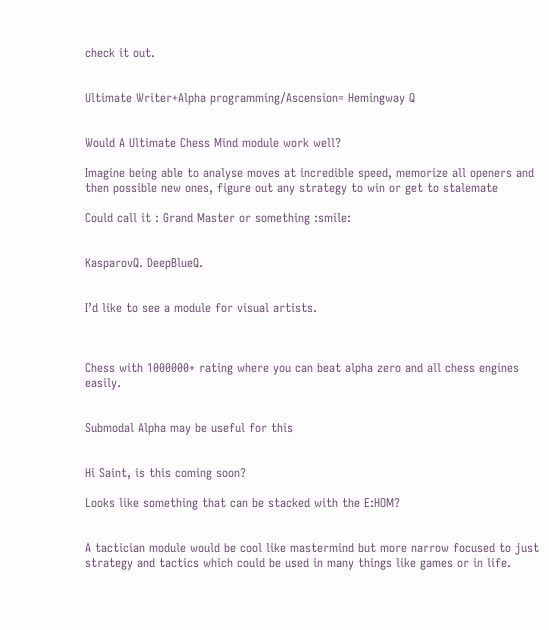check it out.


Ultimate Writer+Alpha programming/Ascension= Hemingway Q


Would A Ultimate Chess Mind module work well?

Imagine being able to analyse moves at incredible speed, memorize all openers and then possible new ones, figure out any strategy to win or get to stalemate

Could call it : Grand Master or something :smile:


KasparovQ. DeepBlueQ.


I’d like to see a module for visual artists.



Chess with 1000000+ rating where you can beat alpha zero and all chess engines easily.


Submodal Alpha may be useful for this


Hi Saint, is this coming soon?

Looks like something that can be stacked with the E:HOM?


A tactician module would be cool like mastermind but more narrow focused to just strategy and tactics which could be used in many things like games or in life.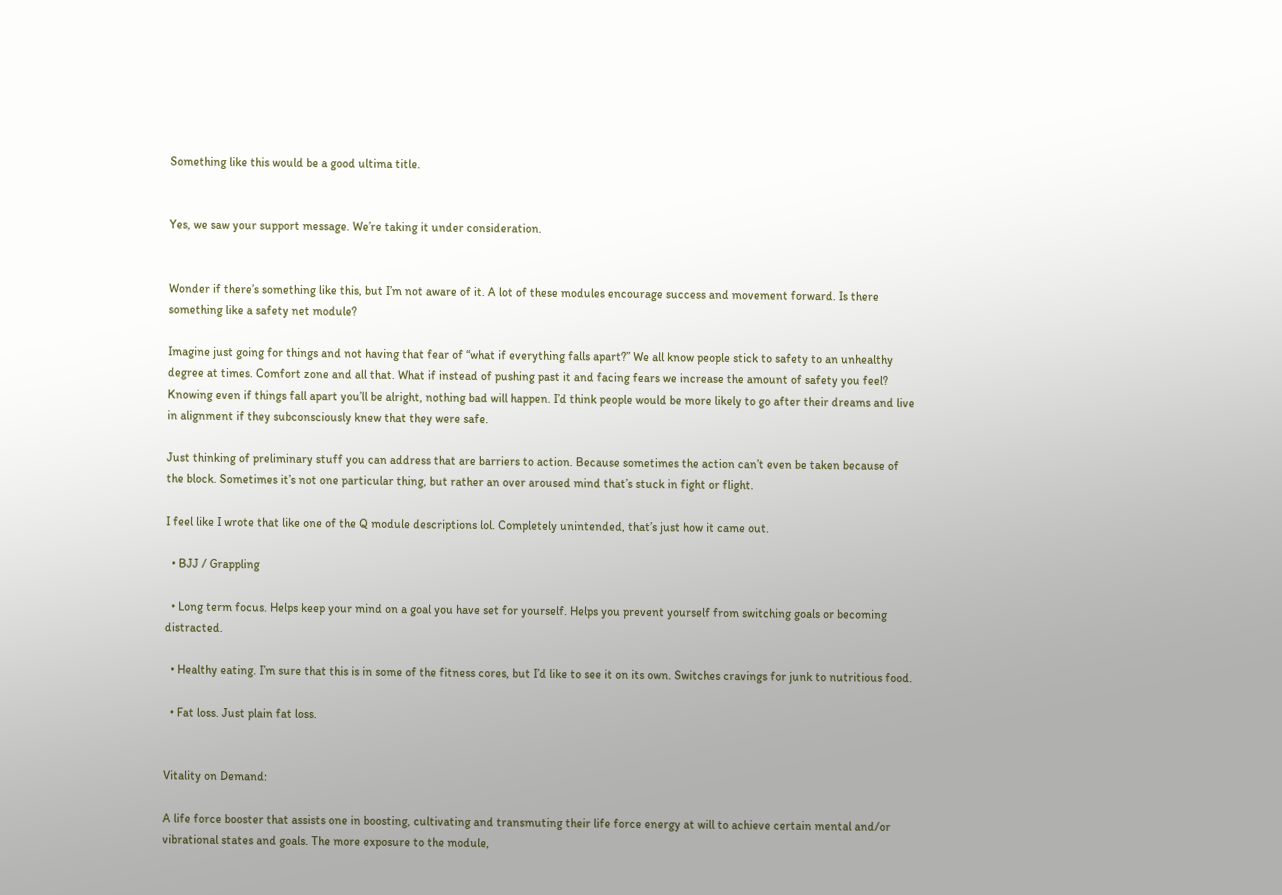Something like this would be a good ultima title.


Yes, we saw your support message. We’re taking it under consideration.


Wonder if there’s something like this, but I’m not aware of it. A lot of these modules encourage success and movement forward. Is there something like a safety net module?

Imagine just going for things and not having that fear of “what if everything falls apart?” We all know people stick to safety to an unhealthy degree at times. Comfort zone and all that. What if instead of pushing past it and facing fears we increase the amount of safety you feel? Knowing even if things fall apart you’ll be alright, nothing bad will happen. I’d think people would be more likely to go after their dreams and live in alignment if they subconsciously knew that they were safe.

Just thinking of preliminary stuff you can address that are barriers to action. Because sometimes the action can’t even be taken because of the block. Sometimes it’s not one particular thing, but rather an over aroused mind that’s stuck in fight or flight.

I feel like I wrote that like one of the Q module descriptions lol. Completely unintended, that’s just how it came out.

  • BJJ / Grappling

  • Long term focus. Helps keep your mind on a goal you have set for yourself. Helps you prevent yourself from switching goals or becoming distracted.

  • Healthy eating. I’m sure that this is in some of the fitness cores, but I’d like to see it on its own. Switches cravings for junk to nutritious food.

  • Fat loss. Just plain fat loss.


Vitality on Demand:

A life force booster that assists one in boosting, cultivating and transmuting their life force energy at will to achieve certain mental and/or vibrational states and goals. The more exposure to the module,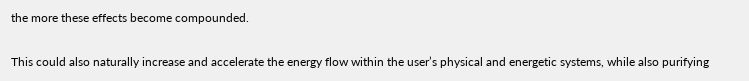the more these effects become compounded.

This could also naturally increase and accelerate the energy flow within the user’s physical and energetic systems, while also purifying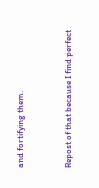and fortifying them.


Repost of that because I find perfect